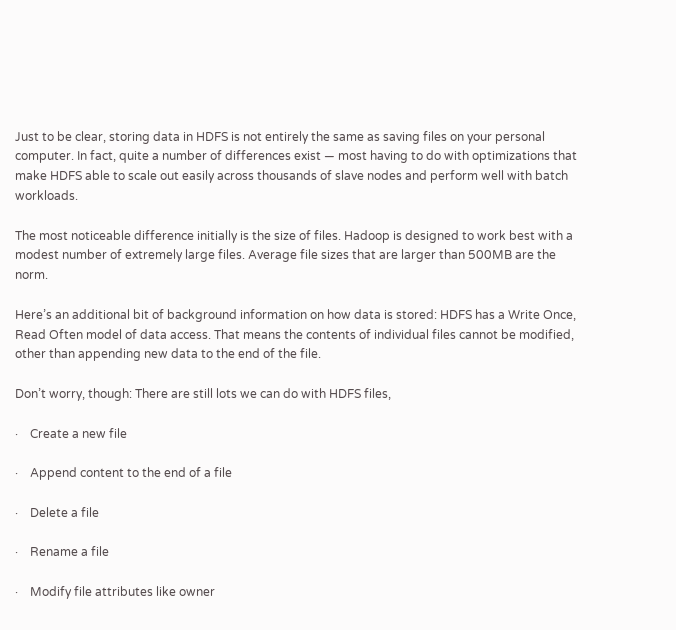Just to be clear, storing data in HDFS is not entirely the same as saving files on your personal computer. In fact, quite a number of differences exist — most having to do with optimizations that make HDFS able to scale out easily across thousands of slave nodes and perform well with batch workloads.

The most noticeable difference initially is the size of files. Hadoop is designed to work best with a modest number of extremely large files. Average file sizes that are larger than 500MB are the norm.

Here’s an additional bit of background information on how data is stored: HDFS has a Write Once, Read Often model of data access. That means the contents of individual files cannot be modified, other than appending new data to the end of the file.

Don’t worry, though: There are still lots we can do with HDFS files,

·    Create a new file

·    Append content to the end of a file

·    Delete a file

·    Rename a file

·    Modify file attributes like owner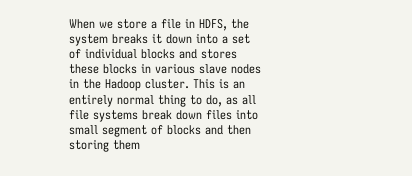When we store a file in HDFS, the system breaks it down into a set of individual blocks and stores these blocks in various slave nodes in the Hadoop cluster. This is an entirely normal thing to do, as all file systems break down files into small segment of blocks and then storing them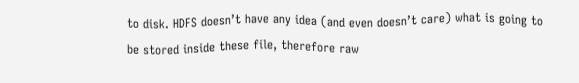to disk. HDFS doesn’t have any idea (and even doesn’t care) what is going to be stored inside these file, therefore raw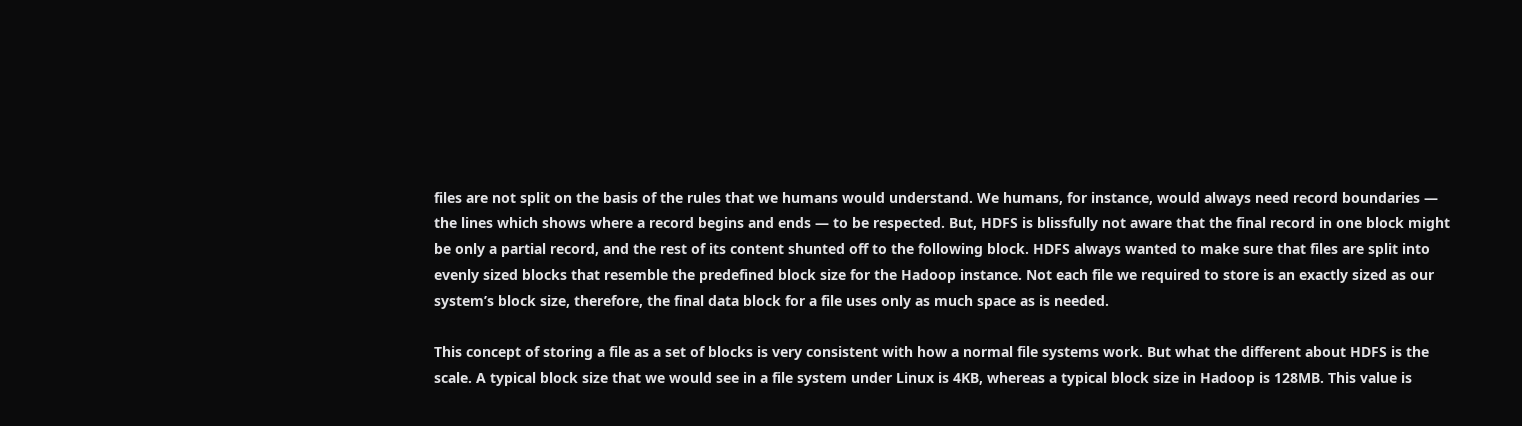files are not split on the basis of the rules that we humans would understand. We humans, for instance, would always need record boundaries — the lines which shows where a record begins and ends — to be respected. But, HDFS is blissfully not aware that the final record in one block might be only a partial record, and the rest of its content shunted off to the following block. HDFS always wanted to make sure that files are split into evenly sized blocks that resemble the predefined block size for the Hadoop instance. Not each file we required to store is an exactly sized as our system’s block size, therefore, the final data block for a file uses only as much space as is needed.

This concept of storing a file as a set of blocks is very consistent with how a normal file systems work. But what the different about HDFS is the scale. A typical block size that we would see in a file system under Linux is 4KB, whereas a typical block size in Hadoop is 128MB. This value is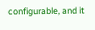configurable, and it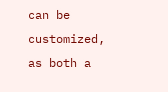can be customized, as both a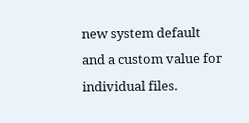new system default and a custom value for individual files.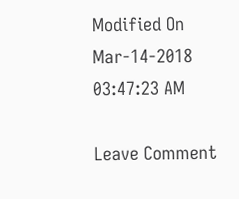Modified On Mar-14-2018 03:47:23 AM

Leave Comment